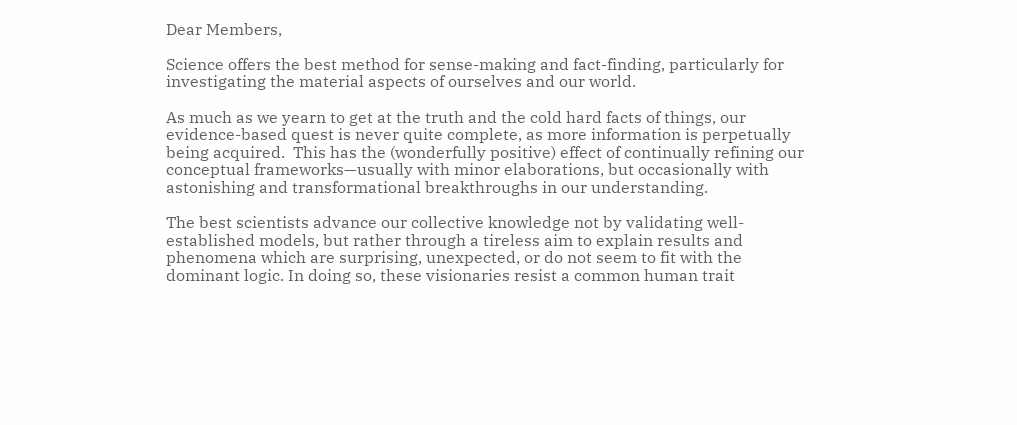Dear Members,

Science offers the best method for sense-making and fact-finding, particularly for investigating the material aspects of ourselves and our world.

As much as we yearn to get at the truth and the cold hard facts of things, our evidence-based quest is never quite complete, as more information is perpetually being acquired.  This has the (wonderfully positive) effect of continually refining our conceptual frameworks—usually with minor elaborations, but occasionally with astonishing and transformational breakthroughs in our understanding.

The best scientists advance our collective knowledge not by validating well- established models, but rather through a tireless aim to explain results and phenomena which are surprising, unexpected, or do not seem to fit with the dominant logic. In doing so, these visionaries resist a common human trait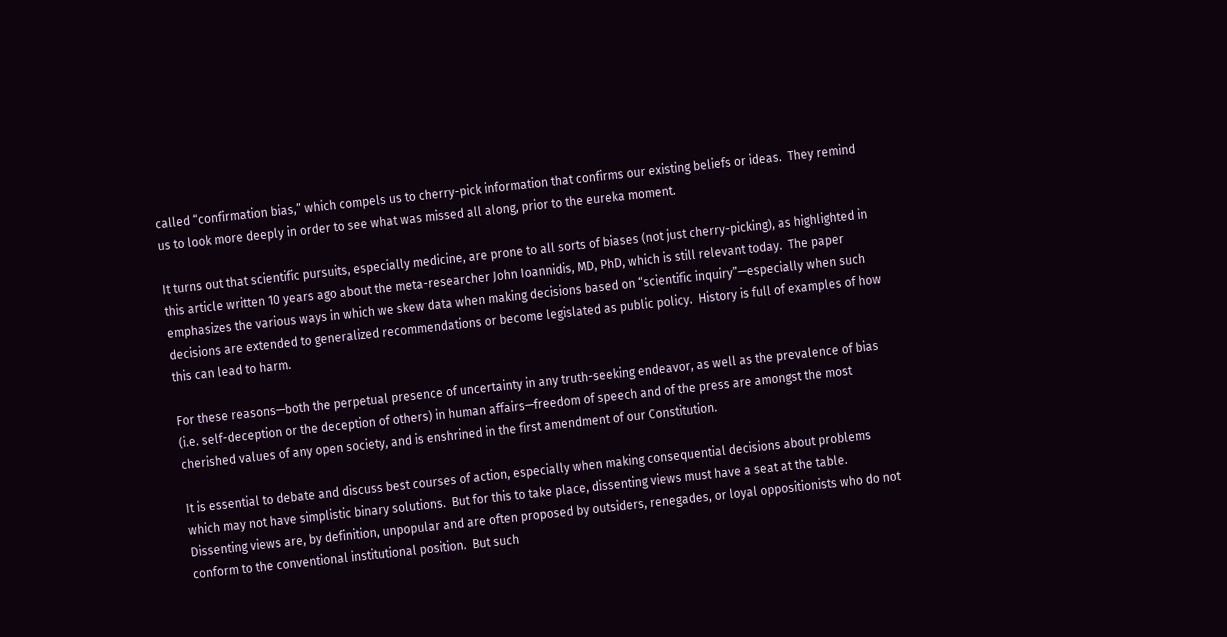called “confirmation bias,” which compels us to cherry-pick information that confirms our existing beliefs or ideas.  They remind us to look more deeply in order to see what was missed all along, prior to the eureka moment.

It turns out that scientific pursuits, especially medicine, are prone to all sorts of biases (not just cherry-picking), as highlighted in this article written 10 years ago about the meta-researcher John Ioannidis, MD, PhD, which is still relevant today.  The paper emphasizes the various ways in which we skew data when making decisions based on “scientific inquiry”—especially when such decisions are extended to generalized recommendations or become legislated as public policy.  History is full of examples of how this can lead to harm.

For these reasons—both the perpetual presence of uncertainty in any truth-seeking endeavor, as well as the prevalence of bias (i.e. self-deception or the deception of others) in human affairs—freedom of speech and of the press are amongst the most cherished values of any open society, and is enshrined in the first amendment of our Constitution.

It is essential to debate and discuss best courses of action, especially when making consequential decisions about problems which may not have simplistic binary solutions.  But for this to take place, dissenting views must have a seat at the table.  Dissenting views are, by definition, unpopular and are often proposed by outsiders, renegades, or loyal oppositionists who do not conform to the conventional institutional position.  But such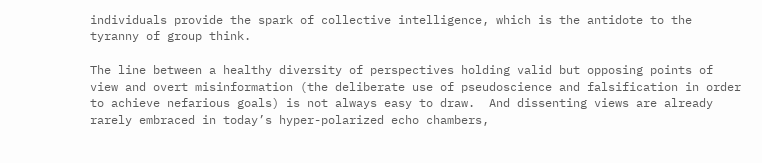individuals provide the spark of collective intelligence, which is the antidote to the tyranny of group think.

The line between a healthy diversity of perspectives holding valid but opposing points of view and overt misinformation (the deliberate use of pseudoscience and falsification in order to achieve nefarious goals) is not always easy to draw.  And dissenting views are already rarely embraced in today’s hyper-polarized echo chambers,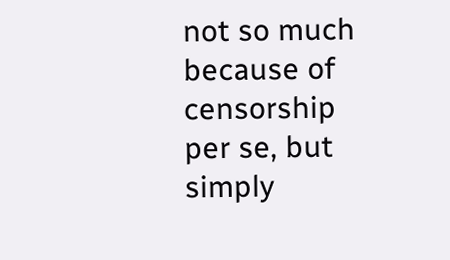not so much because of censorship per se, but simply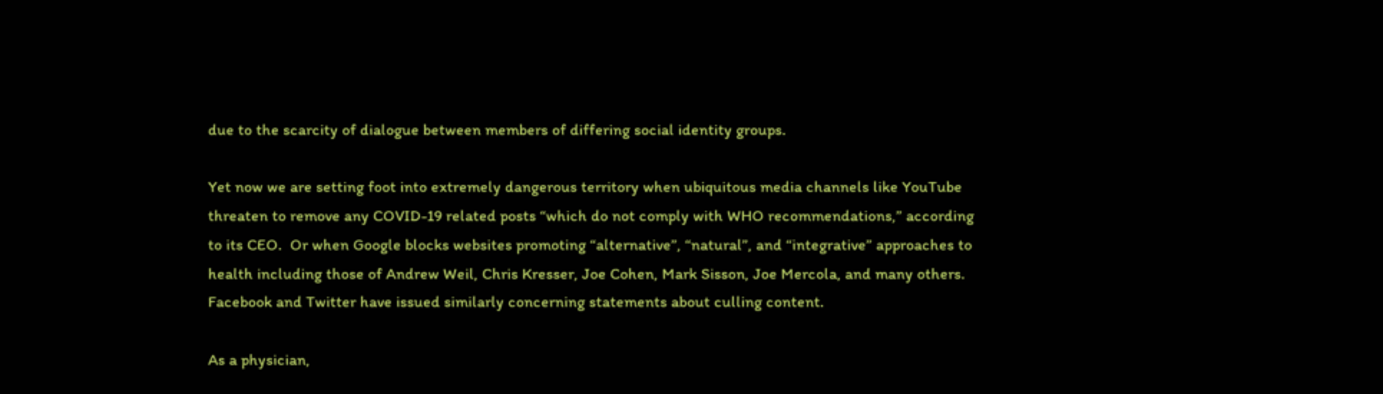due to the scarcity of dialogue between members of differing social identity groups.

Yet now we are setting foot into extremely dangerous territory when ubiquitous media channels like YouTube threaten to remove any COVID-19 related posts “which do not comply with WHO recommendations,” according to its CEO.  Or when Google blocks websites promoting “alternative”, “natural”, and “integrative” approaches to health including those of Andrew Weil, Chris Kresser, Joe Cohen, Mark Sisson, Joe Mercola, and many others.  Facebook and Twitter have issued similarly concerning statements about culling content.

As a physician,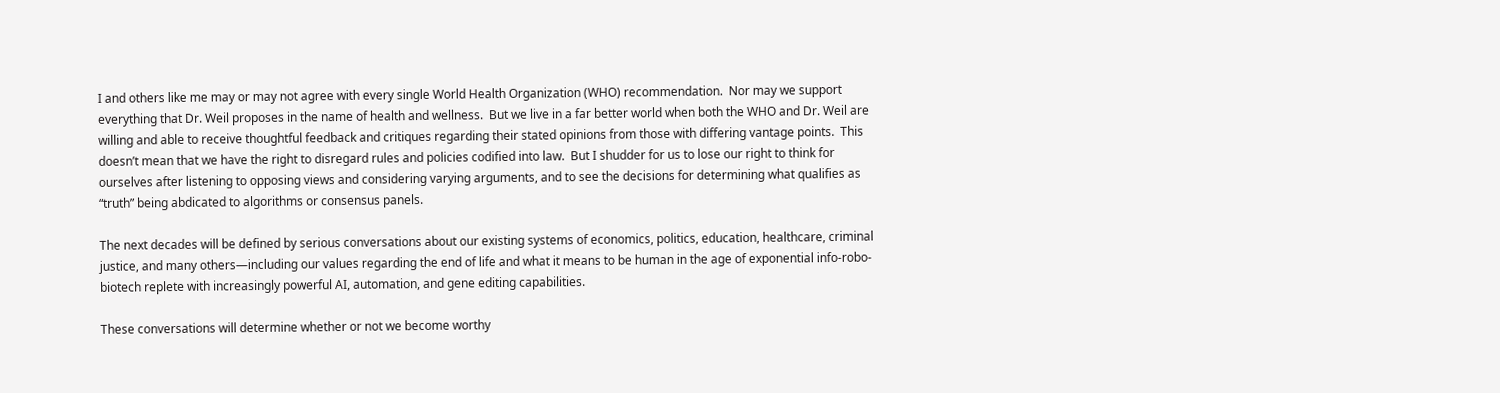I and others like me may or may not agree with every single World Health Organization (WHO) recommendation.  Nor may we support everything that Dr. Weil proposes in the name of health and wellness.  But we live in a far better world when both the WHO and Dr. Weil are willing and able to receive thoughtful feedback and critiques regarding their stated opinions from those with differing vantage points.  This doesn’t mean that we have the right to disregard rules and policies codified into law.  But I shudder for us to lose our right to think for ourselves after listening to opposing views and considering varying arguments, and to see the decisions for determining what qualifies as “truth” being abdicated to algorithms or consensus panels.

The next decades will be defined by serious conversations about our existing systems of economics, politics, education, healthcare, criminal justice, and many others—including our values regarding the end of life and what it means to be human in the age of exponential info-robo-biotech replete with increasingly powerful AI, automation, and gene editing capabilities.

These conversations will determine whether or not we become worthy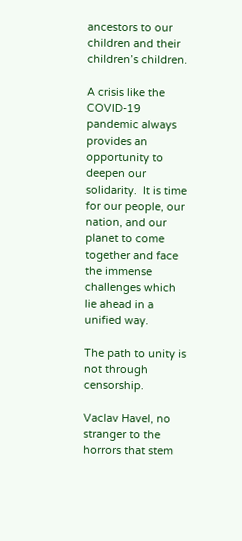ancestors to our children and their children’s children.

A crisis like the COVID-19 pandemic always provides an opportunity to deepen our solidarity.  It is time for our people, our nation, and our planet to come together and face the immense challenges which lie ahead in a unified way.

The path to unity is not through censorship.

Vaclav Havel, no stranger to the horrors that stem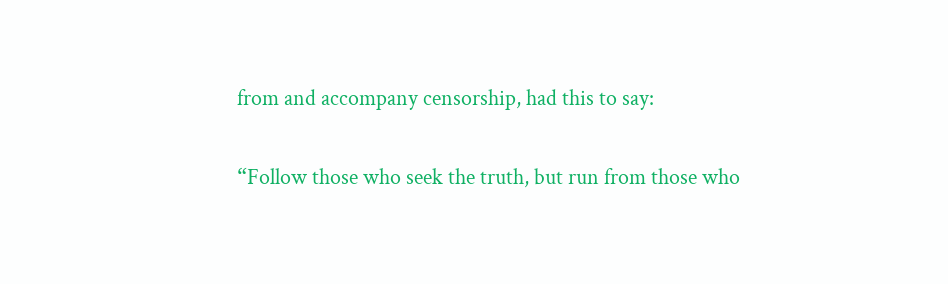from and accompany censorship, had this to say:

“Follow those who seek the truth, but run from those who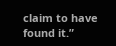claim to have found it.”